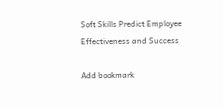Soft Skills Predict Employee Effectiveness and Success

Add bookmark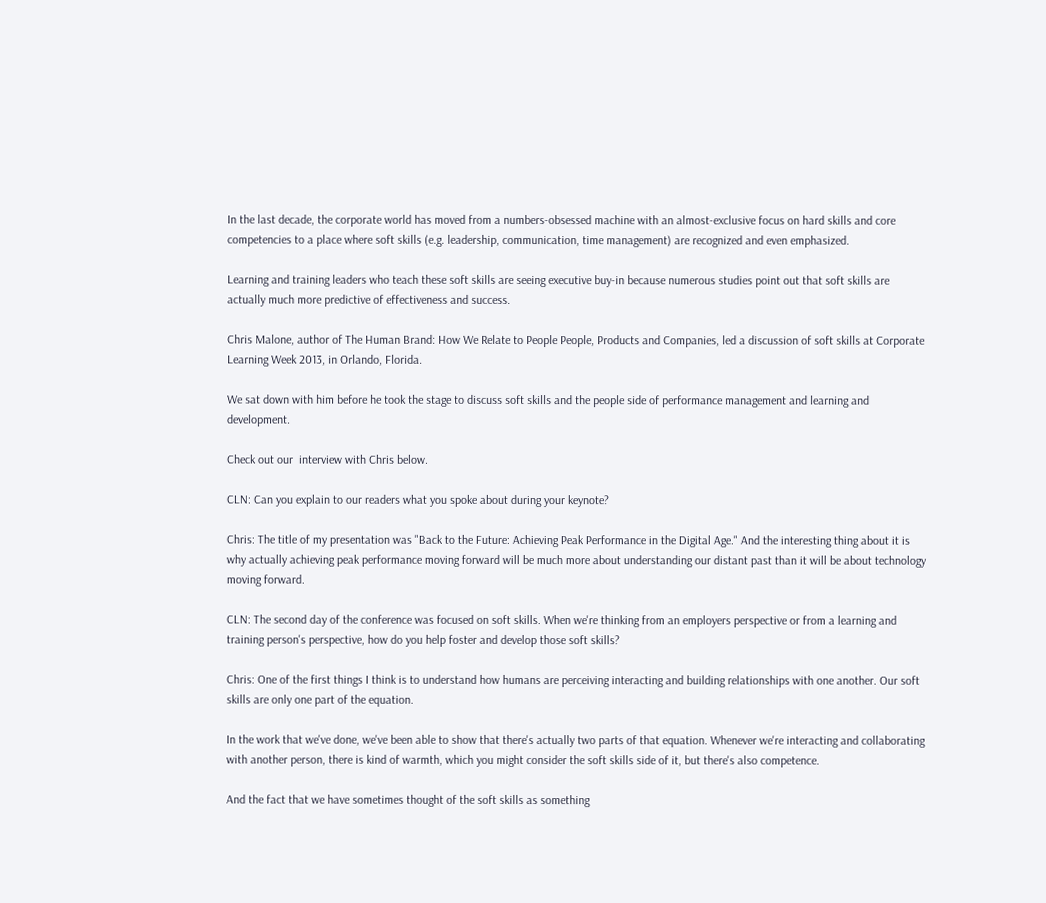In the last decade, the corporate world has moved from a numbers-obsessed machine with an almost-exclusive focus on hard skills and core competencies to a place where soft skills (e.g. leadership, communication, time management) are recognized and even emphasized.

Learning and training leaders who teach these soft skills are seeing executive buy-in because numerous studies point out that soft skills are actually much more predictive of effectiveness and success.

Chris Malone, author of The Human Brand: How We Relate to People People, Products and Companies, led a discussion of soft skills at Corporate Learning Week 2013, in Orlando, Florida.

We sat down with him before he took the stage to discuss soft skills and the people side of performance management and learning and development.

Check out our  interview with Chris below.

CLN: Can you explain to our readers what you spoke about during your keynote?

Chris: The title of my presentation was "Back to the Future: Achieving Peak Performance in the Digital Age." And the interesting thing about it is why actually achieving peak performance moving forward will be much more about understanding our distant past than it will be about technology moving forward.

CLN: The second day of the conference was focused on soft skills. When we're thinking from an employers perspective or from a learning and training person's perspective, how do you help foster and develop those soft skills?

Chris: One of the first things I think is to understand how humans are perceiving interacting and building relationships with one another. Our soft skills are only one part of the equation.

In the work that we've done, we've been able to show that there's actually two parts of that equation. Whenever we're interacting and collaborating with another person, there is kind of warmth, which you might consider the soft skills side of it, but there's also competence.

And the fact that we have sometimes thought of the soft skills as something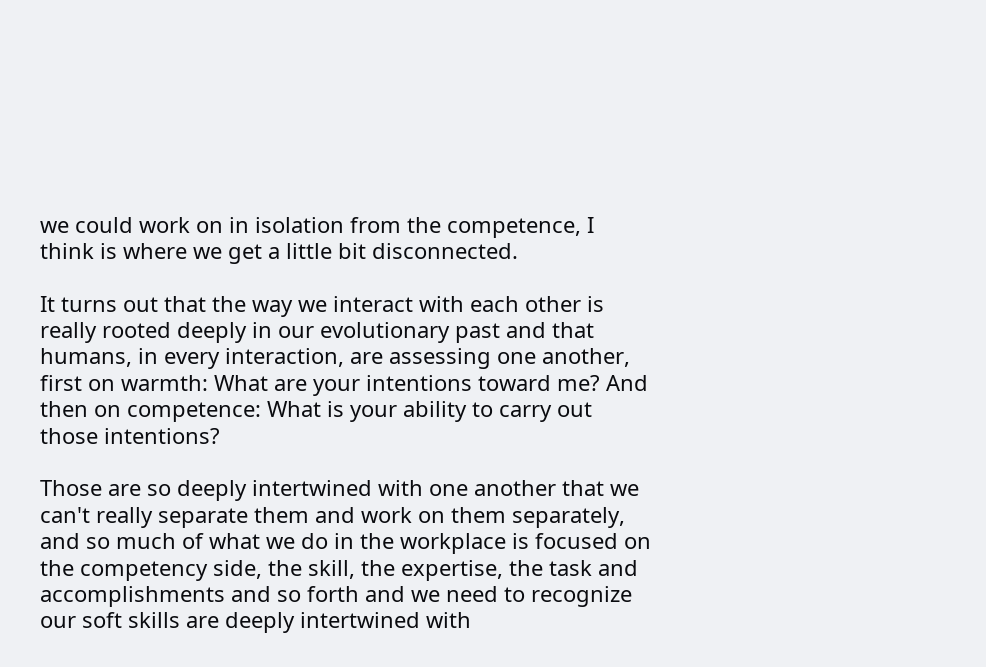we could work on in isolation from the competence, I think is where we get a little bit disconnected.

It turns out that the way we interact with each other is really rooted deeply in our evolutionary past and that humans, in every interaction, are assessing one another, first on warmth: What are your intentions toward me? And then on competence: What is your ability to carry out those intentions?

Those are so deeply intertwined with one another that we can't really separate them and work on them separately, and so much of what we do in the workplace is focused on the competency side, the skill, the expertise, the task and accomplishments and so forth and we need to recognize our soft skills are deeply intertwined with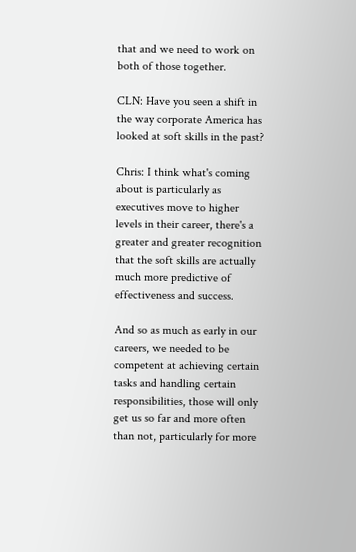that and we need to work on both of those together.

CLN: Have you seen a shift in the way corporate America has looked at soft skills in the past?

Chris: I think what's coming about is particularly as executives move to higher levels in their career, there's a greater and greater recognition that the soft skills are actually much more predictive of effectiveness and success.

And so as much as early in our careers, we needed to be competent at achieving certain tasks and handling certain responsibilities, those will only get us so far and more often than not, particularly for more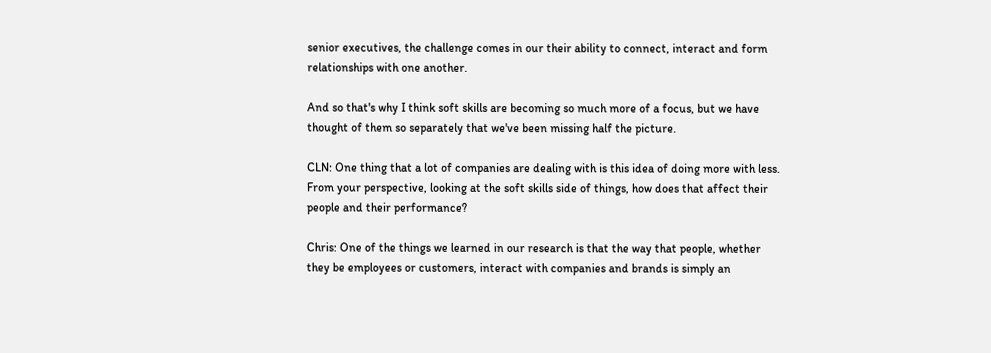senior executives, the challenge comes in our their ability to connect, interact and form relationships with one another.

And so that's why I think soft skills are becoming so much more of a focus, but we have thought of them so separately that we've been missing half the picture.

CLN: One thing that a lot of companies are dealing with is this idea of doing more with less. From your perspective, looking at the soft skills side of things, how does that affect their people and their performance?

Chris: One of the things we learned in our research is that the way that people, whether they be employees or customers, interact with companies and brands is simply an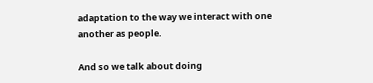adaptation to the way we interact with one another as people.

And so we talk about doing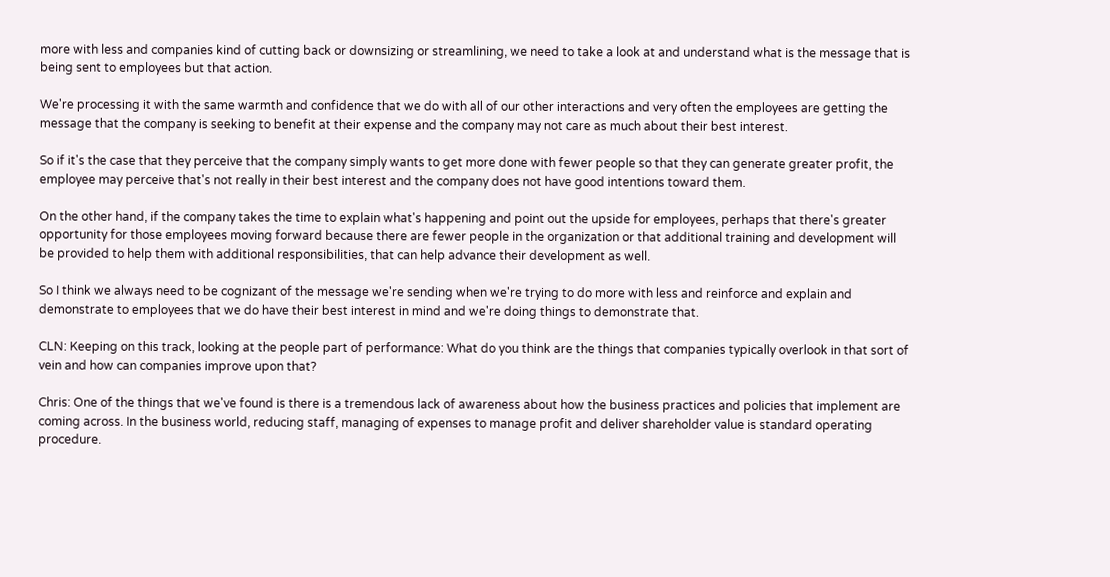more with less and companies kind of cutting back or downsizing or streamlining, we need to take a look at and understand what is the message that is being sent to employees but that action.

We're processing it with the same warmth and confidence that we do with all of our other interactions and very often the employees are getting the message that the company is seeking to benefit at their expense and the company may not care as much about their best interest.

So if it's the case that they perceive that the company simply wants to get more done with fewer people so that they can generate greater profit, the employee may perceive that's not really in their best interest and the company does not have good intentions toward them.

On the other hand, if the company takes the time to explain what's happening and point out the upside for employees, perhaps that there's greater opportunity for those employees moving forward because there are fewer people in the organization or that additional training and development will be provided to help them with additional responsibilities, that can help advance their development as well.

So I think we always need to be cognizant of the message we're sending when we're trying to do more with less and reinforce and explain and demonstrate to employees that we do have their best interest in mind and we're doing things to demonstrate that.

CLN: Keeping on this track, looking at the people part of performance: What do you think are the things that companies typically overlook in that sort of vein and how can companies improve upon that?

Chris: One of the things that we've found is there is a tremendous lack of awareness about how the business practices and policies that implement are coming across. In the business world, reducing staff, managing of expenses to manage profit and deliver shareholder value is standard operating procedure.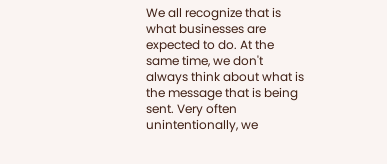We all recognize that is what businesses are expected to do. At the same time, we don't always think about what is the message that is being sent. Very often unintentionally, we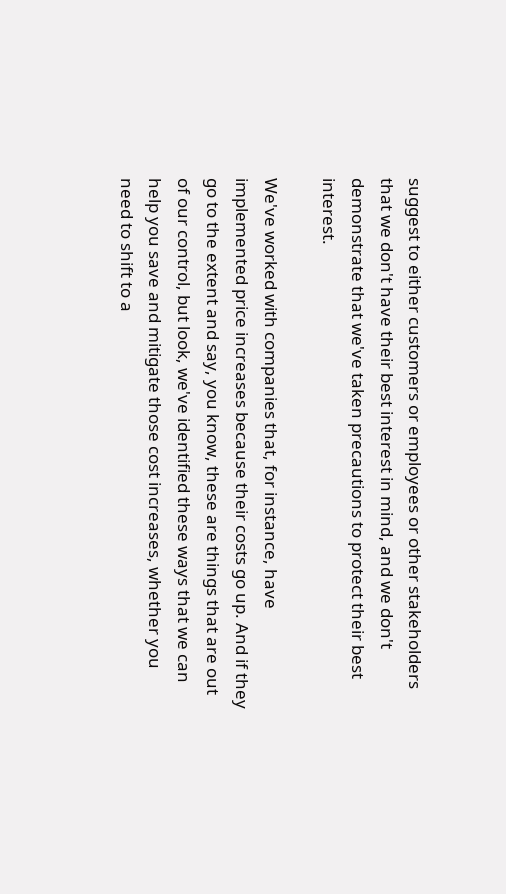suggest to either customers or employees or other stakeholders that we don't have their best interest in mind, and we don't demonstrate that we've taken precautions to protect their best interest.

We've worked with companies that, for instance, have implemented price increases because their costs go up. And if they go to the extent and say, you know, these are things that are out of our control, but look, we've identified these ways that we can help you save and mitigate those cost increases, whether you need to shift to a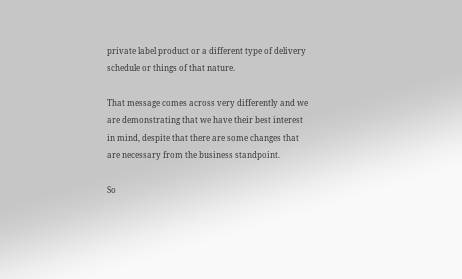private label product or a different type of delivery schedule or things of that nature.

That message comes across very differently and we are demonstrating that we have their best interest in mind, despite that there are some changes that are necessary from the business standpoint.

So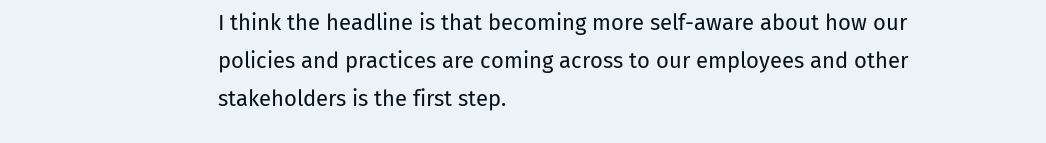I think the headline is that becoming more self-aware about how our policies and practices are coming across to our employees and other stakeholders is the first step.